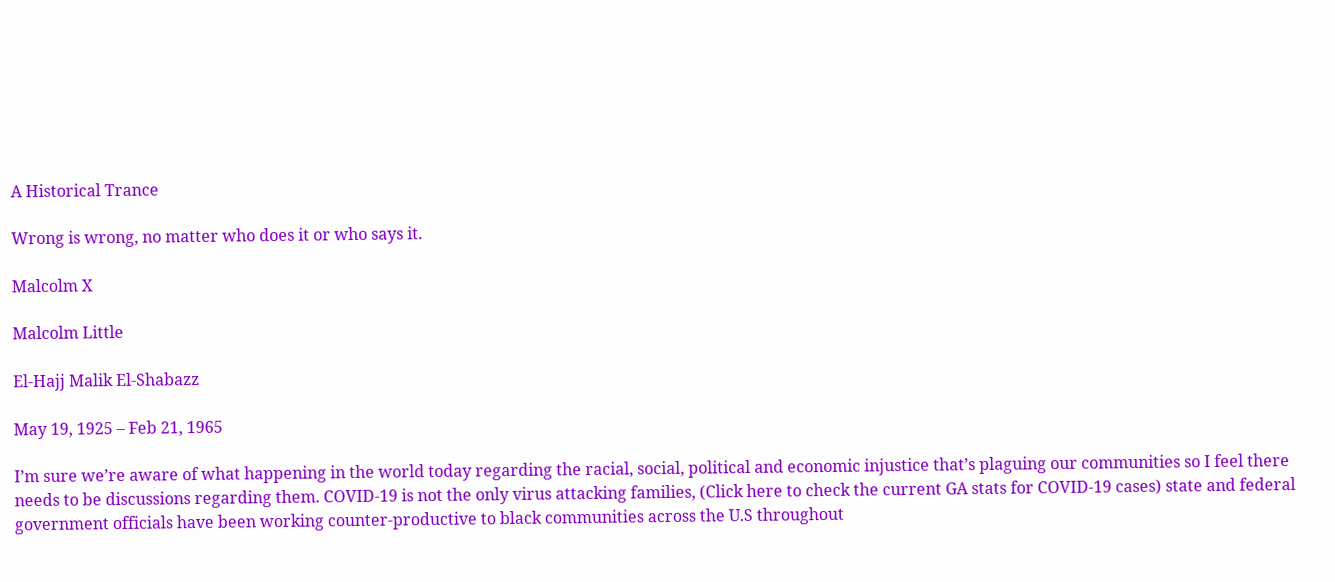A Historical Trance

Wrong is wrong, no matter who does it or who says it.

Malcolm X

Malcolm Little

El-Hajj Malik El-Shabazz

May 19, 1925 – Feb 21, 1965

I’m sure we’re aware of what happening in the world today regarding the racial, social, political and economic injustice that’s plaguing our communities so I feel there needs to be discussions regarding them. COVID-19 is not the only virus attacking families, (Click here to check the current GA stats for COVID-19 cases) state and federal government officials have been working counter-productive to black communities across the U.S throughout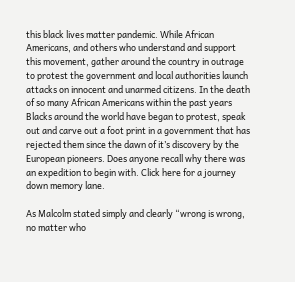this black lives matter pandemic. While African Americans, and others who understand and support this movement, gather around the country in outrage to protest the government and local authorities launch attacks on innocent and unarmed citizens. In the death of so many African Americans within the past years Blacks around the world have began to protest, speak out and carve out a foot print in a government that has rejected them since the dawn of it’s discovery by the European pioneers. Does anyone recall why there was an expedition to begin with. Click here for a journey down memory lane.

As Malcolm stated simply and clearly “wrong is wrong, no matter who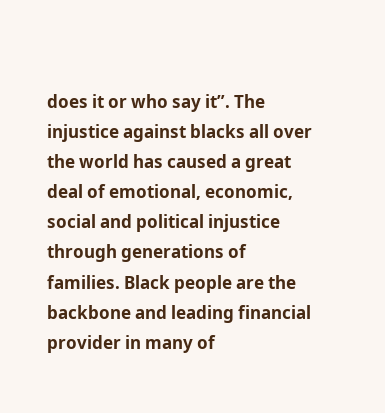does it or who say it”. The injustice against blacks all over the world has caused a great deal of emotional, economic, social and political injustice through generations of families. Black people are the backbone and leading financial provider in many of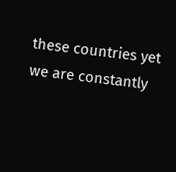these countries yet we are constantly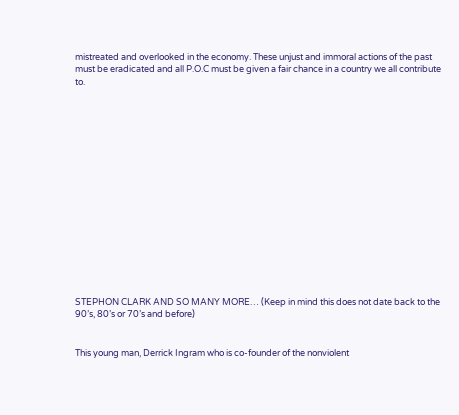mistreated and overlooked in the economy. These unjust and immoral actions of the past must be eradicated and all P.O.C must be given a fair chance in a country we all contribute to.
















STEPHON CLARK AND SO MANY MORE… (Keep in mind this does not date back to the 90’s, 80’s or 70’s and before)


This young man, Derrick Ingram who is co-founder of the nonviolent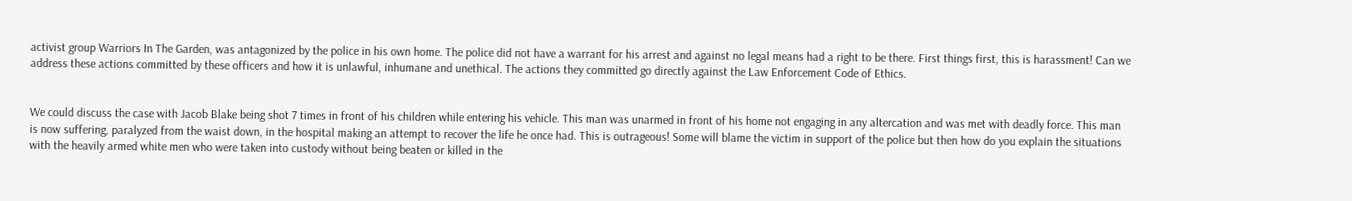activist group Warriors In The Garden, was antagonized by the police in his own home. The police did not have a warrant for his arrest and against no legal means had a right to be there. First things first, this is harassment! Can we address these actions committed by these officers and how it is unlawful, inhumane and unethical. The actions they committed go directly against the Law Enforcement Code of Ethics.


We could discuss the case with Jacob Blake being shot 7 times in front of his children while entering his vehicle. This man was unarmed in front of his home not engaging in any altercation and was met with deadly force. This man is now suffering, paralyzed from the waist down, in the hospital making an attempt to recover the life he once had. This is outrageous! Some will blame the victim in support of the police but then how do you explain the situations with the heavily armed white men who were taken into custody without being beaten or killed in the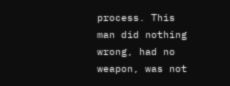process. This man did nothing wrong, had no weapon, was not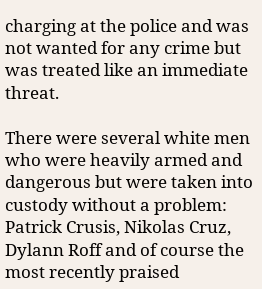charging at the police and was not wanted for any crime but was treated like an immediate threat.

There were several white men who were heavily armed and dangerous but were taken into custody without a problem: Patrick Crusis, Nikolas Cruz, Dylann Roff and of course the most recently praised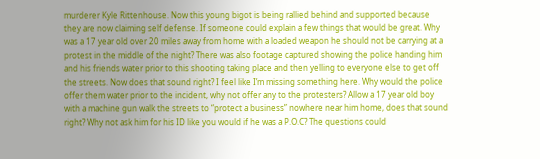murderer Kyle Rittenhouse. Now this young bigot is being rallied behind and supported because they are now claiming self defense. If someone could explain a few things that would be great. Why was a 17 year old over 20 miles away from home with a loaded weapon he should not be carrying at a protest in the middle of the night? There was also footage captured showing the police handing him and his friends water prior to this shooting taking place and then yelling to everyone else to get off the streets. Now does that sound right? I feel like I’m missing something here. Why would the police offer them water prior to the incident, why not offer any to the protesters? Allow a 17 year old boy with a machine gun walk the streets to “protect a business” nowhere near him home, does that sound right? Why not ask him for his ID like you would if he was a P.O.C? The questions could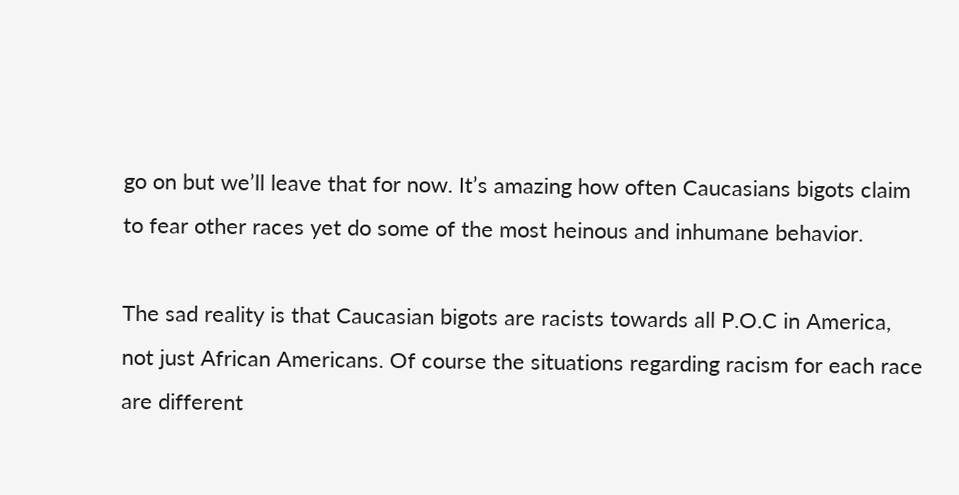go on but we’ll leave that for now. It’s amazing how often Caucasians bigots claim to fear other races yet do some of the most heinous and inhumane behavior.

The sad reality is that Caucasian bigots are racists towards all P.O.C in America, not just African Americans. Of course the situations regarding racism for each race are different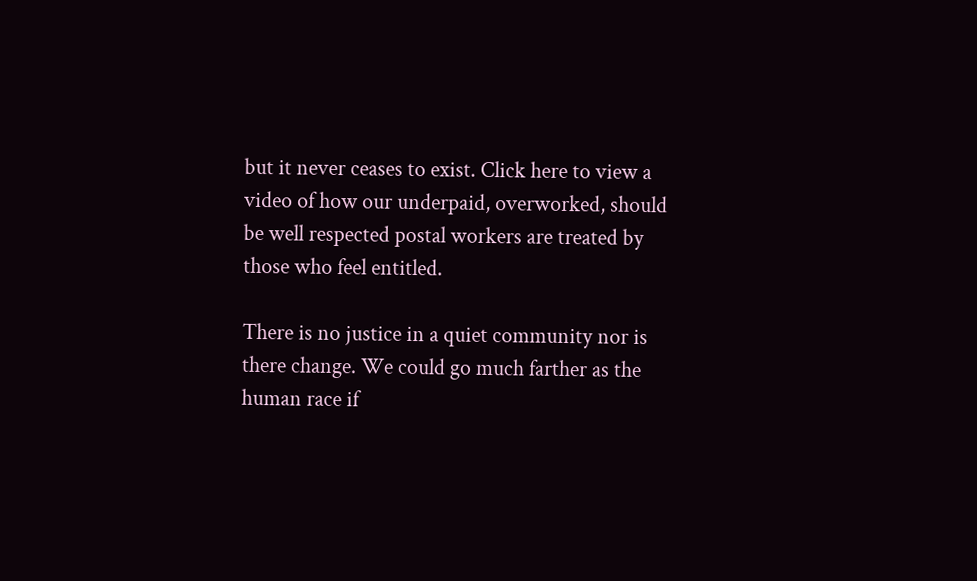but it never ceases to exist. Click here to view a video of how our underpaid, overworked, should be well respected postal workers are treated by those who feel entitled.

There is no justice in a quiet community nor is there change. We could go much farther as the human race if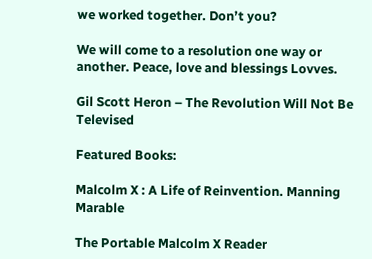we worked together. Don’t you?

We will come to a resolution one way or another. Peace, love and blessings Lovves.

Gil Scott Heron – The Revolution Will Not Be Televised

Featured Books:

Malcolm X : A Life of Reinvention. Manning Marable

The Portable Malcolm X Reader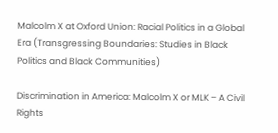Malcolm X at Oxford Union: Racial Politics in a Global Era (Transgressing Boundaries: Studies in Black Politics and Black Communities)

Discrimination in America: Malcolm X or MLK – A Civil Rights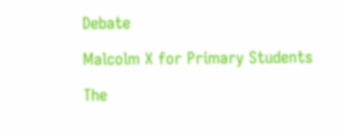Debate

Malcolm X for Primary Students

The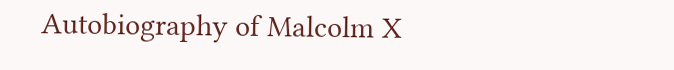Autobiography of Malcolm X